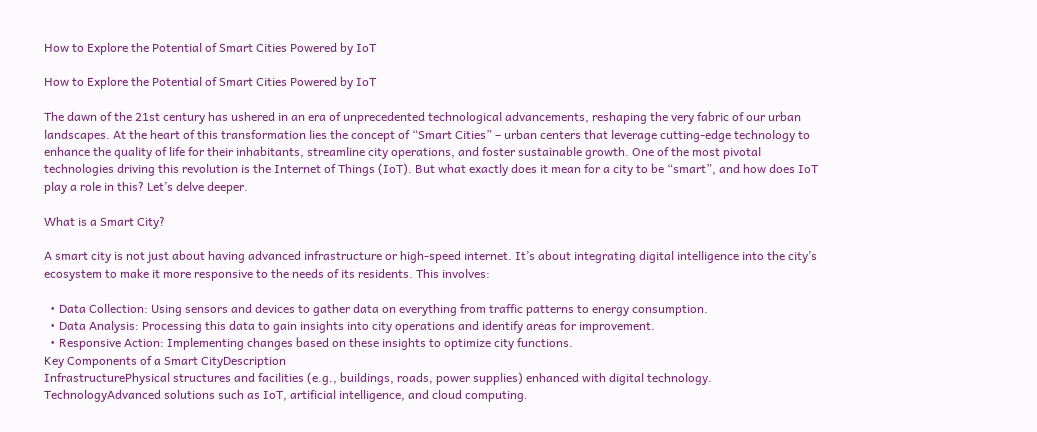How to Explore the Potential of Smart Cities Powered by IoT

How to Explore the Potential of Smart Cities Powered by IoT

The dawn of the 21st century has ushered in an era of unprecedented technological advancements, reshaping the very fabric of our urban landscapes. At the heart of this transformation lies the concept of “Smart Cities” – urban centers that leverage cutting-edge technology to enhance the quality of life for their inhabitants, streamline city operations, and foster sustainable growth. One of the most pivotal technologies driving this revolution is the Internet of Things (IoT). But what exactly does it mean for a city to be “smart”, and how does IoT play a role in this? Let’s delve deeper.

What is a Smart City?

A smart city is not just about having advanced infrastructure or high-speed internet. It’s about integrating digital intelligence into the city’s ecosystem to make it more responsive to the needs of its residents. This involves:

  • Data Collection: Using sensors and devices to gather data on everything from traffic patterns to energy consumption.
  • Data Analysis: Processing this data to gain insights into city operations and identify areas for improvement.
  • Responsive Action: Implementing changes based on these insights to optimize city functions.
Key Components of a Smart CityDescription
InfrastructurePhysical structures and facilities (e.g., buildings, roads, power supplies) enhanced with digital technology.
TechnologyAdvanced solutions such as IoT, artificial intelligence, and cloud computing.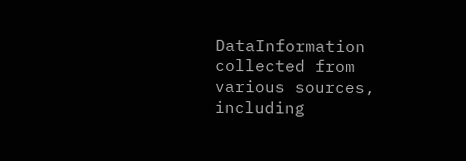DataInformation collected from various sources, including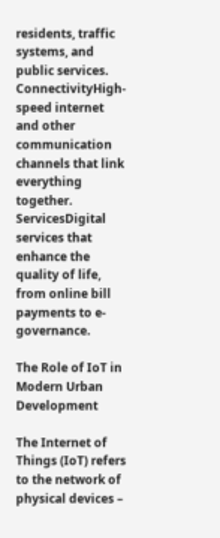residents, traffic systems, and public services.
ConnectivityHigh-speed internet and other communication channels that link everything together.
ServicesDigital services that enhance the quality of life, from online bill payments to e-governance.

The Role of IoT in Modern Urban Development

The Internet of Things (IoT) refers to the network of physical devices –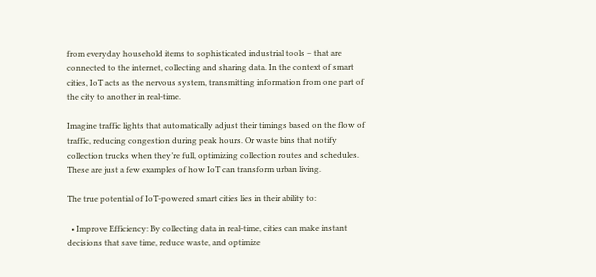from everyday household items to sophisticated industrial tools – that are connected to the internet, collecting and sharing data. In the context of smart cities, IoT acts as the nervous system, transmitting information from one part of the city to another in real-time.

Imagine traffic lights that automatically adjust their timings based on the flow of traffic, reducing congestion during peak hours. Or waste bins that notify collection trucks when they’re full, optimizing collection routes and schedules. These are just a few examples of how IoT can transform urban living.

The true potential of IoT-powered smart cities lies in their ability to:

  • Improve Efficiency: By collecting data in real-time, cities can make instant decisions that save time, reduce waste, and optimize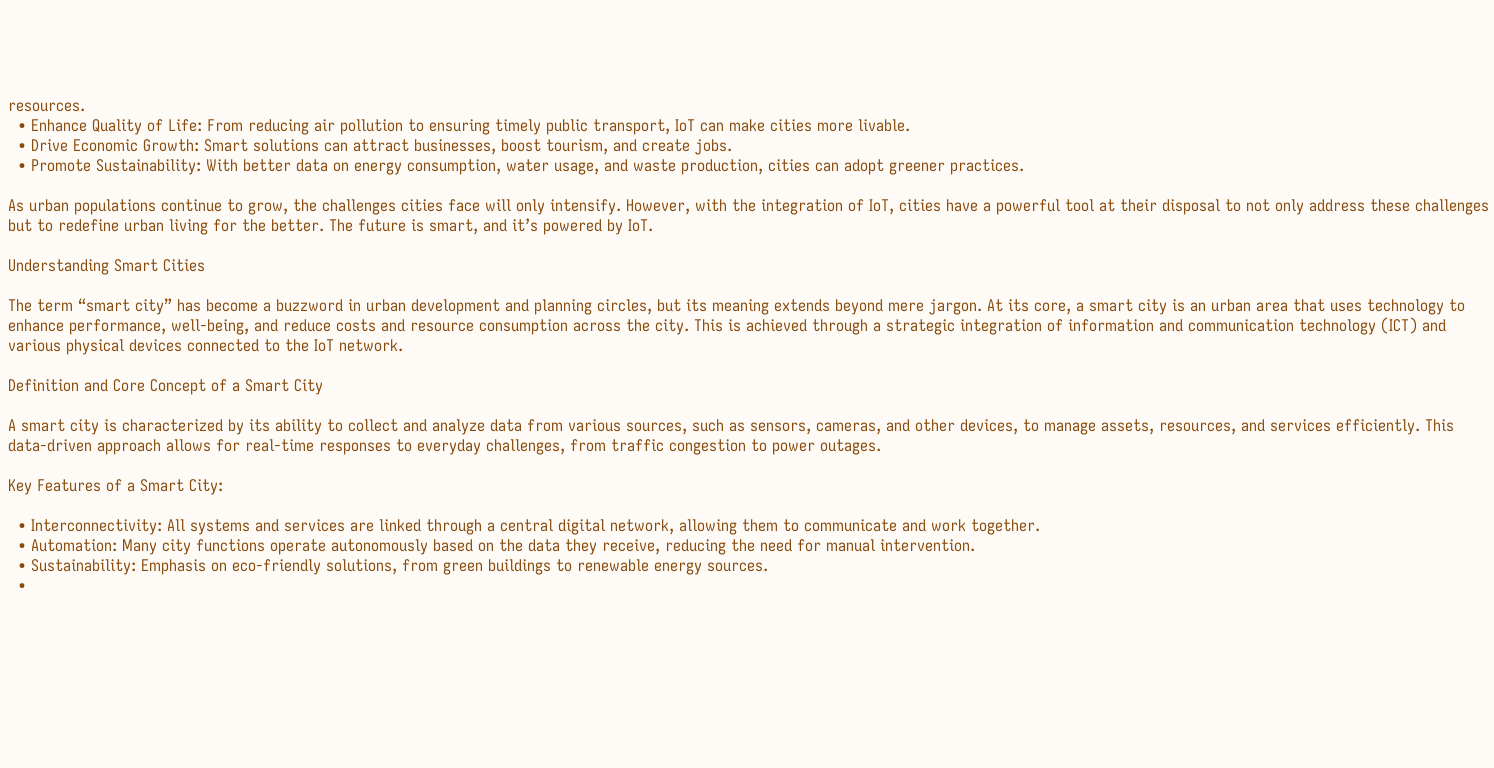resources.
  • Enhance Quality of Life: From reducing air pollution to ensuring timely public transport, IoT can make cities more livable.
  • Drive Economic Growth: Smart solutions can attract businesses, boost tourism, and create jobs.
  • Promote Sustainability: With better data on energy consumption, water usage, and waste production, cities can adopt greener practices.

As urban populations continue to grow, the challenges cities face will only intensify. However, with the integration of IoT, cities have a powerful tool at their disposal to not only address these challenges but to redefine urban living for the better. The future is smart, and it’s powered by IoT.

Understanding Smart Cities

The term “smart city” has become a buzzword in urban development and planning circles, but its meaning extends beyond mere jargon. At its core, a smart city is an urban area that uses technology to enhance performance, well-being, and reduce costs and resource consumption across the city. This is achieved through a strategic integration of information and communication technology (ICT) and various physical devices connected to the IoT network.

Definition and Core Concept of a Smart City

A smart city is characterized by its ability to collect and analyze data from various sources, such as sensors, cameras, and other devices, to manage assets, resources, and services efficiently. This data-driven approach allows for real-time responses to everyday challenges, from traffic congestion to power outages.

Key Features of a Smart City:

  • Interconnectivity: All systems and services are linked through a central digital network, allowing them to communicate and work together.
  • Automation: Many city functions operate autonomously based on the data they receive, reducing the need for manual intervention.
  • Sustainability: Emphasis on eco-friendly solutions, from green buildings to renewable energy sources.
  •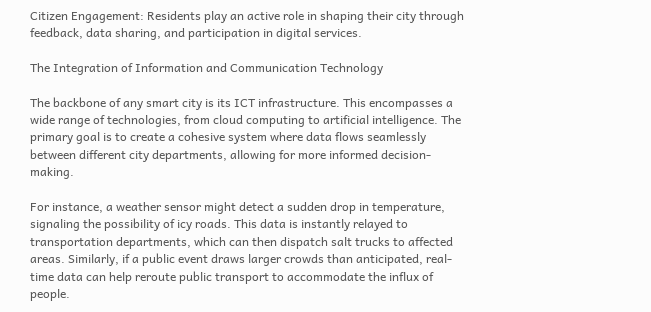Citizen Engagement: Residents play an active role in shaping their city through feedback, data sharing, and participation in digital services.

The Integration of Information and Communication Technology

The backbone of any smart city is its ICT infrastructure. This encompasses a wide range of technologies, from cloud computing to artificial intelligence. The primary goal is to create a cohesive system where data flows seamlessly between different city departments, allowing for more informed decision-making.

For instance, a weather sensor might detect a sudden drop in temperature, signaling the possibility of icy roads. This data is instantly relayed to transportation departments, which can then dispatch salt trucks to affected areas. Similarly, if a public event draws larger crowds than anticipated, real-time data can help reroute public transport to accommodate the influx of people.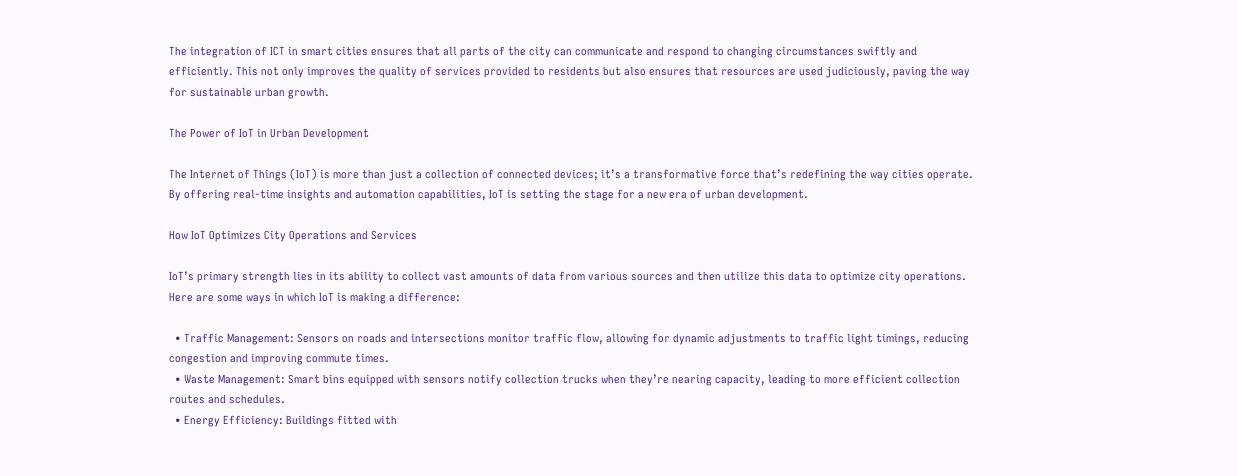The integration of ICT in smart cities ensures that all parts of the city can communicate and respond to changing circumstances swiftly and efficiently. This not only improves the quality of services provided to residents but also ensures that resources are used judiciously, paving the way for sustainable urban growth.

The Power of IoT in Urban Development

The Internet of Things (IoT) is more than just a collection of connected devices; it’s a transformative force that’s redefining the way cities operate. By offering real-time insights and automation capabilities, IoT is setting the stage for a new era of urban development.

How IoT Optimizes City Operations and Services

IoT’s primary strength lies in its ability to collect vast amounts of data from various sources and then utilize this data to optimize city operations. Here are some ways in which IoT is making a difference:

  • Traffic Management: Sensors on roads and intersections monitor traffic flow, allowing for dynamic adjustments to traffic light timings, reducing congestion and improving commute times.
  • Waste Management: Smart bins equipped with sensors notify collection trucks when they’re nearing capacity, leading to more efficient collection routes and schedules.
  • Energy Efficiency: Buildings fitted with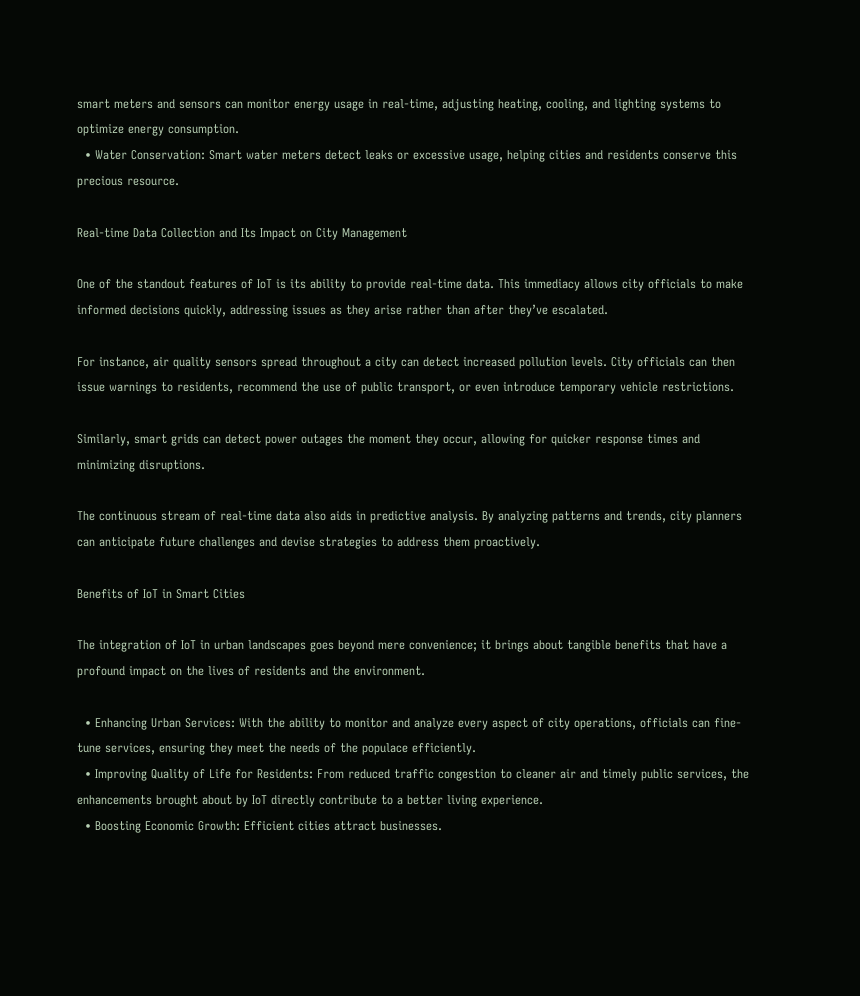smart meters and sensors can monitor energy usage in real-time, adjusting heating, cooling, and lighting systems to optimize energy consumption.
  • Water Conservation: Smart water meters detect leaks or excessive usage, helping cities and residents conserve this precious resource.

Real-time Data Collection and Its Impact on City Management

One of the standout features of IoT is its ability to provide real-time data. This immediacy allows city officials to make informed decisions quickly, addressing issues as they arise rather than after they’ve escalated.

For instance, air quality sensors spread throughout a city can detect increased pollution levels. City officials can then issue warnings to residents, recommend the use of public transport, or even introduce temporary vehicle restrictions.

Similarly, smart grids can detect power outages the moment they occur, allowing for quicker response times and minimizing disruptions.

The continuous stream of real-time data also aids in predictive analysis. By analyzing patterns and trends, city planners can anticipate future challenges and devise strategies to address them proactively.

Benefits of IoT in Smart Cities

The integration of IoT in urban landscapes goes beyond mere convenience; it brings about tangible benefits that have a profound impact on the lives of residents and the environment.

  • Enhancing Urban Services: With the ability to monitor and analyze every aspect of city operations, officials can fine-tune services, ensuring they meet the needs of the populace efficiently.
  • Improving Quality of Life for Residents: From reduced traffic congestion to cleaner air and timely public services, the enhancements brought about by IoT directly contribute to a better living experience.
  • Boosting Economic Growth: Efficient cities attract businesses.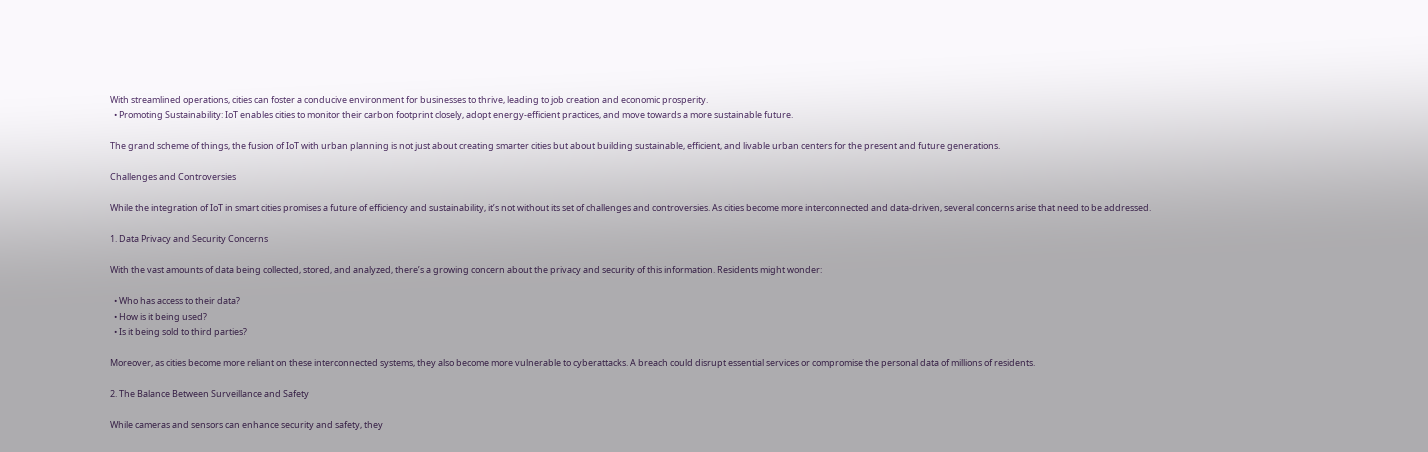With streamlined operations, cities can foster a conducive environment for businesses to thrive, leading to job creation and economic prosperity.
  • Promoting Sustainability: IoT enables cities to monitor their carbon footprint closely, adopt energy-efficient practices, and move towards a more sustainable future.

The grand scheme of things, the fusion of IoT with urban planning is not just about creating smarter cities but about building sustainable, efficient, and livable urban centers for the present and future generations.

Challenges and Controversies

While the integration of IoT in smart cities promises a future of efficiency and sustainability, it’s not without its set of challenges and controversies. As cities become more interconnected and data-driven, several concerns arise that need to be addressed.

1. Data Privacy and Security Concerns

With the vast amounts of data being collected, stored, and analyzed, there’s a growing concern about the privacy and security of this information. Residents might wonder:

  • Who has access to their data?
  • How is it being used?
  • Is it being sold to third parties?

Moreover, as cities become more reliant on these interconnected systems, they also become more vulnerable to cyberattacks. A breach could disrupt essential services or compromise the personal data of millions of residents.

2. The Balance Between Surveillance and Safety

While cameras and sensors can enhance security and safety, they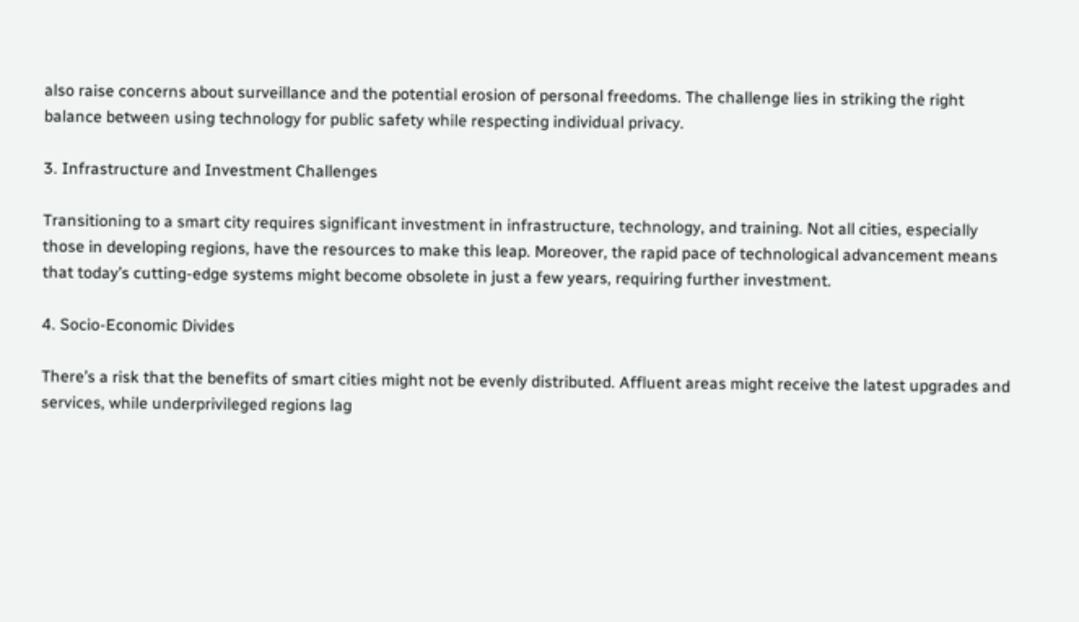also raise concerns about surveillance and the potential erosion of personal freedoms. The challenge lies in striking the right balance between using technology for public safety while respecting individual privacy.

3. Infrastructure and Investment Challenges

Transitioning to a smart city requires significant investment in infrastructure, technology, and training. Not all cities, especially those in developing regions, have the resources to make this leap. Moreover, the rapid pace of technological advancement means that today’s cutting-edge systems might become obsolete in just a few years, requiring further investment.

4. Socio-Economic Divides

There’s a risk that the benefits of smart cities might not be evenly distributed. Affluent areas might receive the latest upgrades and services, while underprivileged regions lag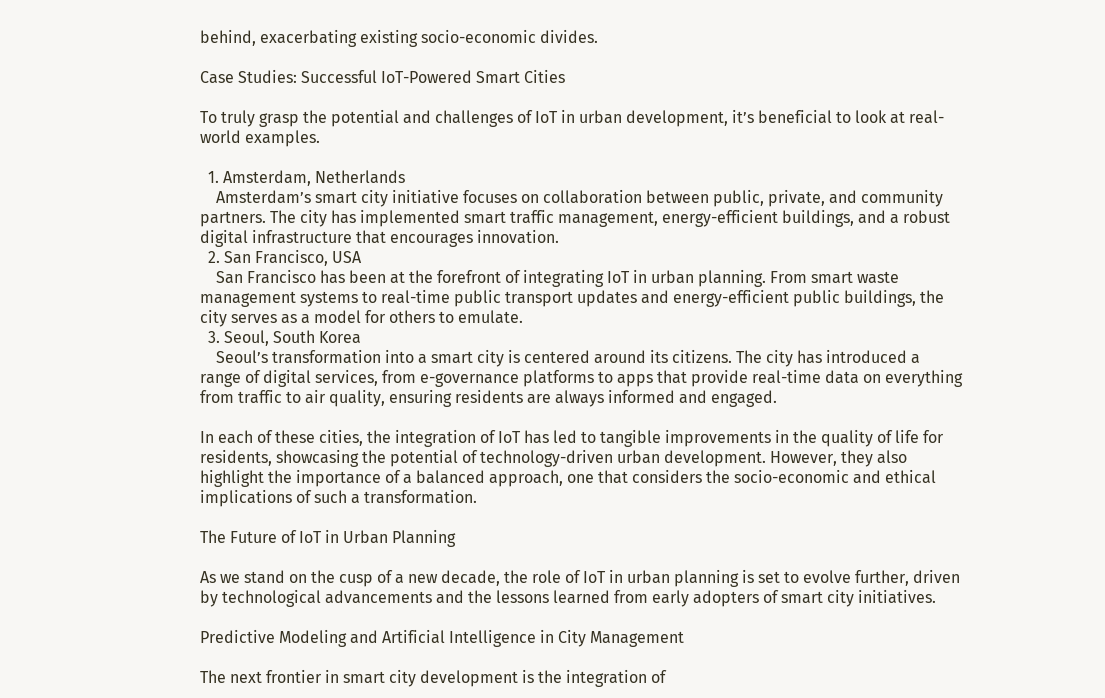behind, exacerbating existing socio-economic divides.

Case Studies: Successful IoT-Powered Smart Cities

To truly grasp the potential and challenges of IoT in urban development, it’s beneficial to look at real-world examples.

  1. Amsterdam, Netherlands
    Amsterdam’s smart city initiative focuses on collaboration between public, private, and community partners. The city has implemented smart traffic management, energy-efficient buildings, and a robust digital infrastructure that encourages innovation.
  2. San Francisco, USA
    San Francisco has been at the forefront of integrating IoT in urban planning. From smart waste management systems to real-time public transport updates and energy-efficient public buildings, the city serves as a model for others to emulate.
  3. Seoul, South Korea
    Seoul’s transformation into a smart city is centered around its citizens. The city has introduced a range of digital services, from e-governance platforms to apps that provide real-time data on everything from traffic to air quality, ensuring residents are always informed and engaged.

In each of these cities, the integration of IoT has led to tangible improvements in the quality of life for residents, showcasing the potential of technology-driven urban development. However, they also highlight the importance of a balanced approach, one that considers the socio-economic and ethical implications of such a transformation.

The Future of IoT in Urban Planning

As we stand on the cusp of a new decade, the role of IoT in urban planning is set to evolve further, driven by technological advancements and the lessons learned from early adopters of smart city initiatives.

Predictive Modeling and Artificial Intelligence in City Management

The next frontier in smart city development is the integration of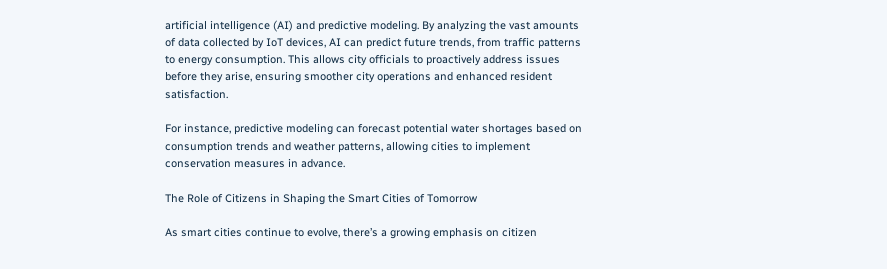artificial intelligence (AI) and predictive modeling. By analyzing the vast amounts of data collected by IoT devices, AI can predict future trends, from traffic patterns to energy consumption. This allows city officials to proactively address issues before they arise, ensuring smoother city operations and enhanced resident satisfaction.

For instance, predictive modeling can forecast potential water shortages based on consumption trends and weather patterns, allowing cities to implement conservation measures in advance.

The Role of Citizens in Shaping the Smart Cities of Tomorrow

As smart cities continue to evolve, there’s a growing emphasis on citizen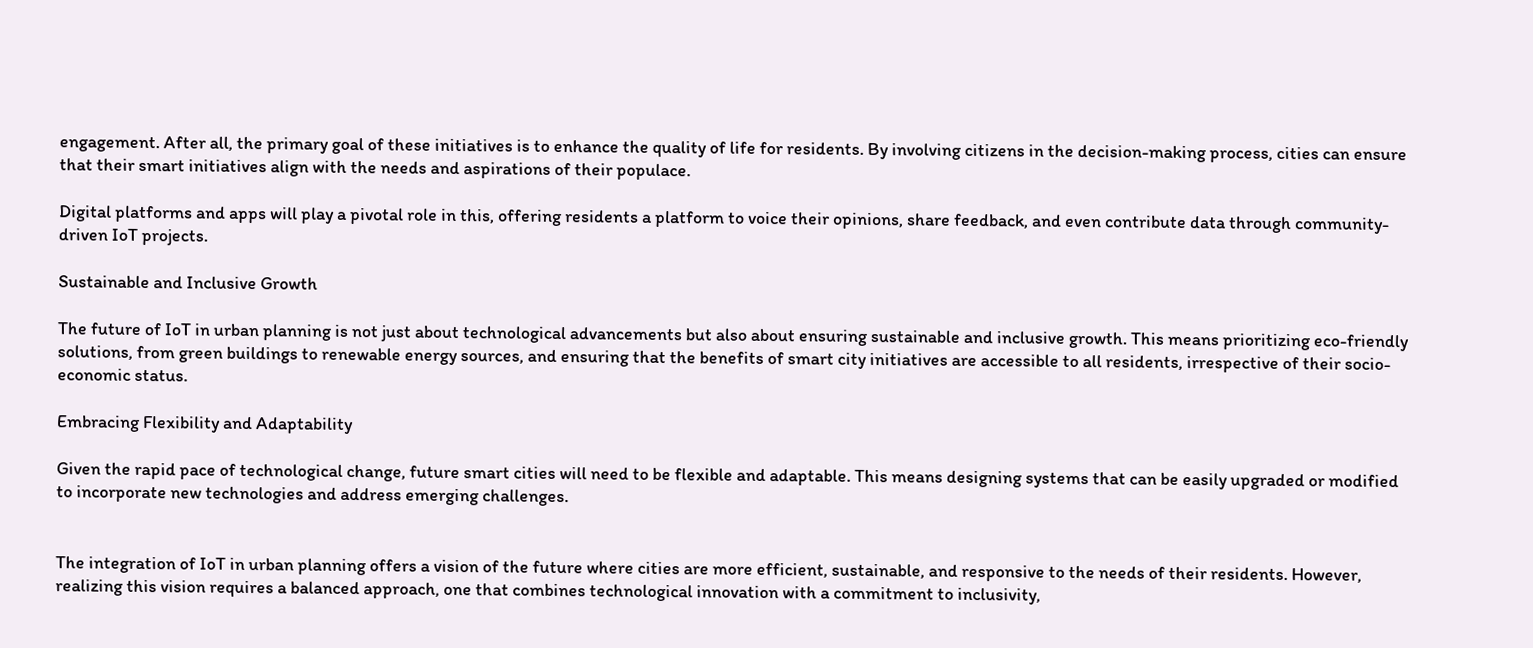engagement. After all, the primary goal of these initiatives is to enhance the quality of life for residents. By involving citizens in the decision-making process, cities can ensure that their smart initiatives align with the needs and aspirations of their populace.

Digital platforms and apps will play a pivotal role in this, offering residents a platform to voice their opinions, share feedback, and even contribute data through community-driven IoT projects.

Sustainable and Inclusive Growth

The future of IoT in urban planning is not just about technological advancements but also about ensuring sustainable and inclusive growth. This means prioritizing eco-friendly solutions, from green buildings to renewable energy sources, and ensuring that the benefits of smart city initiatives are accessible to all residents, irrespective of their socio-economic status.

Embracing Flexibility and Adaptability

Given the rapid pace of technological change, future smart cities will need to be flexible and adaptable. This means designing systems that can be easily upgraded or modified to incorporate new technologies and address emerging challenges.


The integration of IoT in urban planning offers a vision of the future where cities are more efficient, sustainable, and responsive to the needs of their residents. However, realizing this vision requires a balanced approach, one that combines technological innovation with a commitment to inclusivity,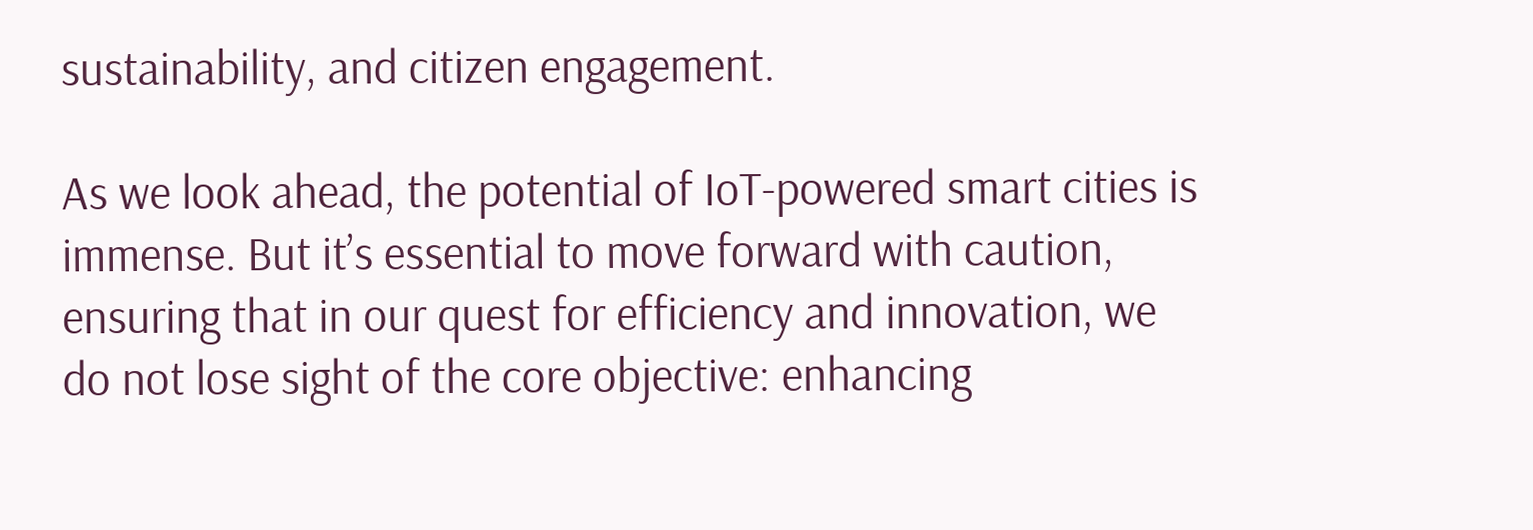sustainability, and citizen engagement.

As we look ahead, the potential of IoT-powered smart cities is immense. But it’s essential to move forward with caution, ensuring that in our quest for efficiency and innovation, we do not lose sight of the core objective: enhancing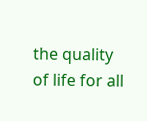the quality of life for all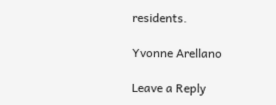residents.

Yvonne Arellano

Leave a Reply